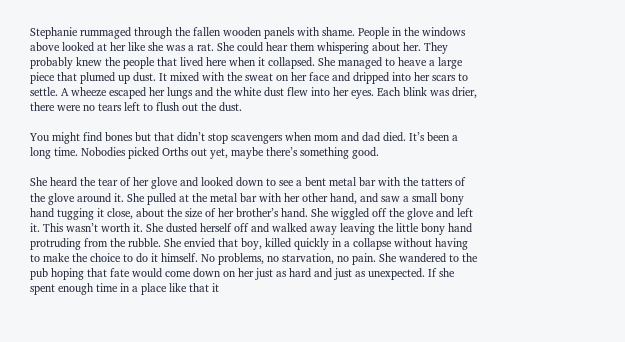Stephanie rummaged through the fallen wooden panels with shame. People in the windows above looked at her like she was a rat. She could hear them whispering about her. They probably knew the people that lived here when it collapsed. She managed to heave a large piece that plumed up dust. It mixed with the sweat on her face and dripped into her scars to settle. A wheeze escaped her lungs and the white dust flew into her eyes. Each blink was drier, there were no tears left to flush out the dust.

You might find bones but that didn’t stop scavengers when mom and dad died. It’s been a long time. Nobodies picked Orths out yet, maybe there’s something good.

She heard the tear of her glove and looked down to see a bent metal bar with the tatters of the glove around it. She pulled at the metal bar with her other hand, and saw a small bony hand tugging it close, about the size of her brother’s hand. She wiggled off the glove and left it. This wasn’t worth it. She dusted herself off and walked away leaving the little bony hand protruding from the rubble. She envied that boy, killed quickly in a collapse without having to make the choice to do it himself. No problems, no starvation, no pain. She wandered to the pub hoping that fate would come down on her just as hard and just as unexpected. If she spent enough time in a place like that it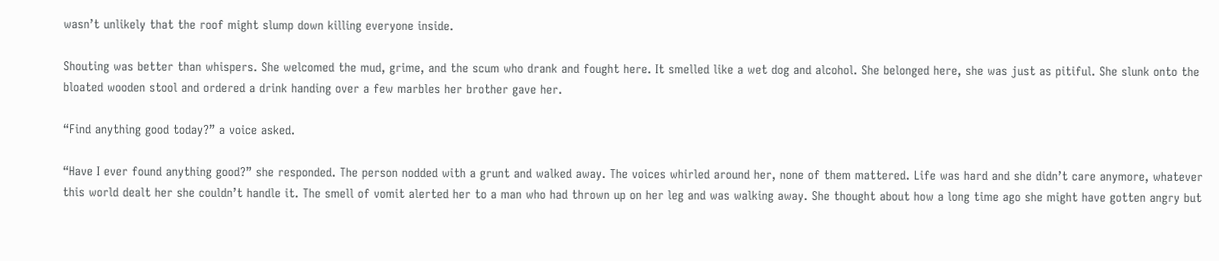wasn’t unlikely that the roof might slump down killing everyone inside.

Shouting was better than whispers. She welcomed the mud, grime, and the scum who drank and fought here. It smelled like a wet dog and alcohol. She belonged here, she was just as pitiful. She slunk onto the bloated wooden stool and ordered a drink handing over a few marbles her brother gave her.

“Find anything good today?” a voice asked.

“Have I ever found anything good?” she responded. The person nodded with a grunt and walked away. The voices whirled around her, none of them mattered. Life was hard and she didn’t care anymore, whatever this world dealt her she couldn’t handle it. The smell of vomit alerted her to a man who had thrown up on her leg and was walking away. She thought about how a long time ago she might have gotten angry but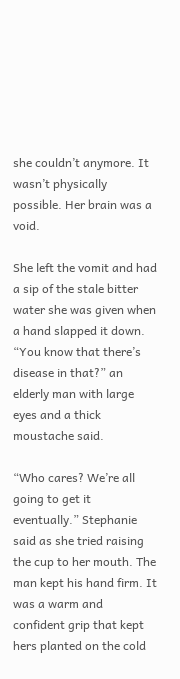she couldn’t anymore. It wasn’t physically possible. Her brain was a void.

She left the vomit and had a sip of the stale bitter water she was given when a hand slapped it down. “You know that there’s disease in that?” an elderly man with large eyes and a thick moustache said.

“Who cares? We’re all going to get it eventually.” Stephanie said as she tried raising the cup to her mouth. The man kept his hand firm. It was a warm and confident grip that kept hers planted on the cold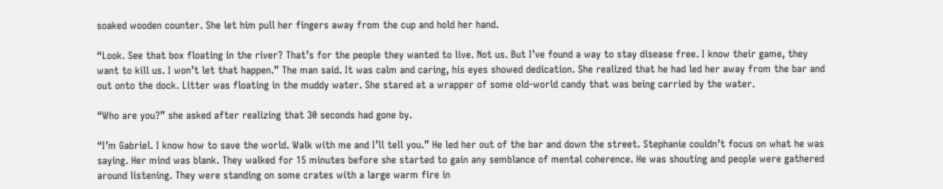soaked wooden counter. She let him pull her fingers away from the cup and hold her hand.

“Look. See that box floating in the river? That’s for the people they wanted to live. Not us. But I’ve found a way to stay disease free. I know their game, they want to kill us. I won’t let that happen.” The man said. It was calm and caring, his eyes showed dedication. She realized that he had led her away from the bar and out onto the dock. Litter was floating in the muddy water. She stared at a wrapper of some old-world candy that was being carried by the water.

“Who are you?” she asked after realizing that 30 seconds had gone by.

“I’m Gabriel. I know how to save the world. Walk with me and I’ll tell you.” He led her out of the bar and down the street. Stephanie couldn’t focus on what he was saying. Her mind was blank. They walked for 15 minutes before she started to gain any semblance of mental coherence. He was shouting and people were gathered around listening. They were standing on some crates with a large warm fire in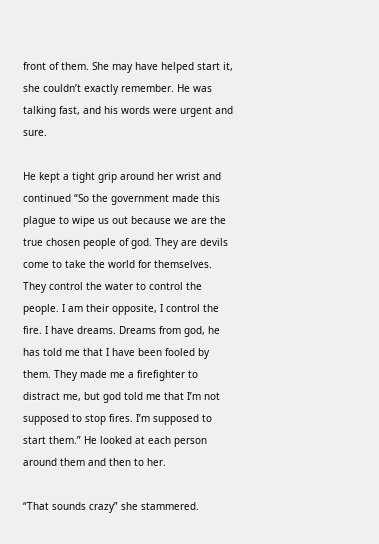front of them. She may have helped start it, she couldn’t exactly remember. He was talking fast, and his words were urgent and sure.

He kept a tight grip around her wrist and continued “So the government made this plague to wipe us out because we are the true chosen people of god. They are devils come to take the world for themselves. They control the water to control the people. I am their opposite, I control the fire. I have dreams. Dreams from god, he has told me that I have been fooled by them. They made me a firefighter to distract me, but god told me that I’m not supposed to stop fires. I’m supposed to start them.” He looked at each person around them and then to her.

“That sounds crazy” she stammered.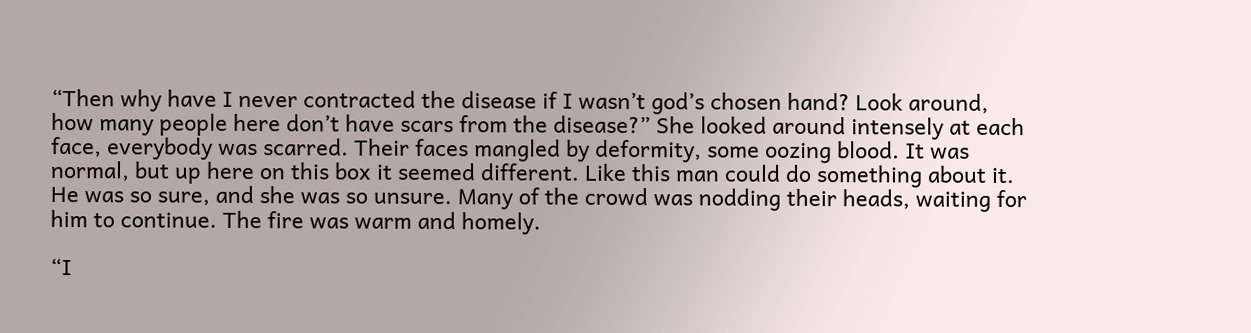“Then why have I never contracted the disease if I wasn’t god’s chosen hand? Look around, how many people here don’t have scars from the disease?” She looked around intensely at each face, everybody was scarred. Their faces mangled by deformity, some oozing blood. It was normal, but up here on this box it seemed different. Like this man could do something about it. He was so sure, and she was so unsure. Many of the crowd was nodding their heads, waiting for him to continue. The fire was warm and homely.

“I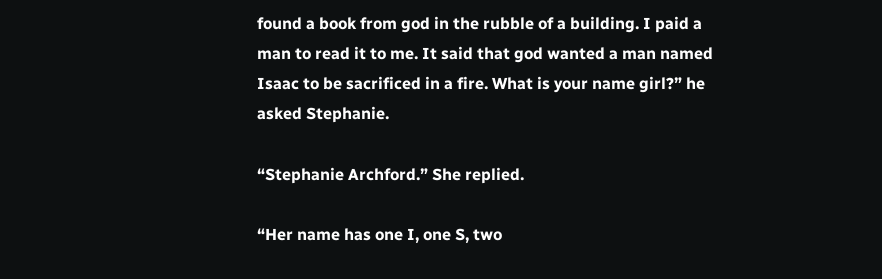found a book from god in the rubble of a building. I paid a man to read it to me. It said that god wanted a man named Isaac to be sacrificed in a fire. What is your name girl?” he asked Stephanie.

“Stephanie Archford.” She replied.

“Her name has one I, one S, two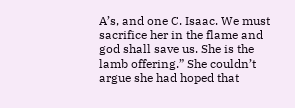A’s, and one C. Isaac. We must sacrifice her in the flame and god shall save us. She is the lamb offering.” She couldn’t argue she had hoped that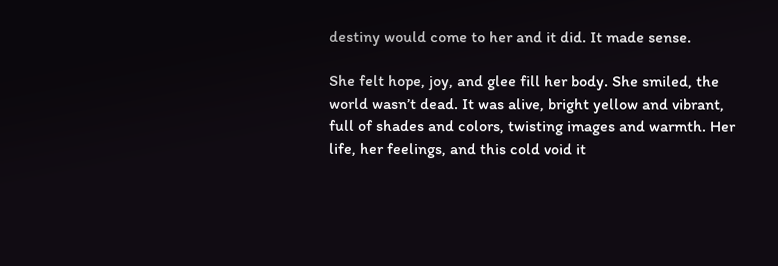destiny would come to her and it did. It made sense.

She felt hope, joy, and glee fill her body. She smiled, the world wasn’t dead. It was alive, bright yellow and vibrant, full of shades and colors, twisting images and warmth. Her life, her feelings, and this cold void it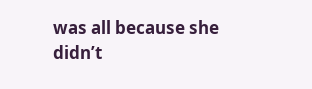was all because she didn’t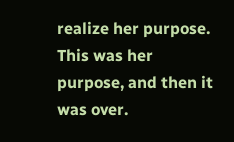realize her purpose. This was her purpose, and then it was over.